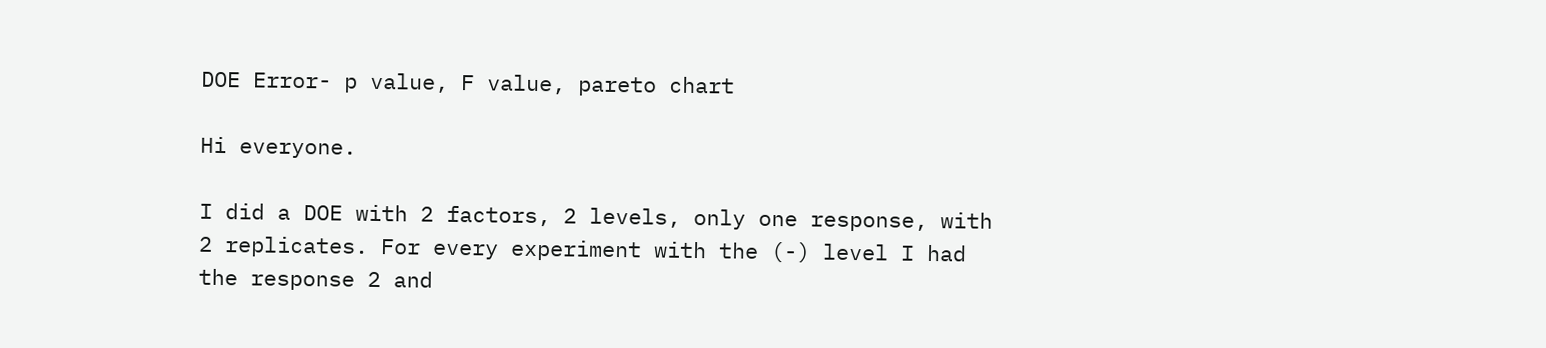DOE Error- p value, F value, pareto chart

Hi everyone.

I did a DOE with 2 factors, 2 levels, only one response, with 2 replicates. For every experiment with the (-) level I had the response 2 and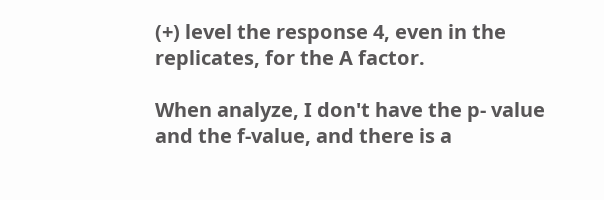(+) level the response 4, even in the replicates, for the A factor.

When analyze, I don't have the p- value and the f-value, and there is a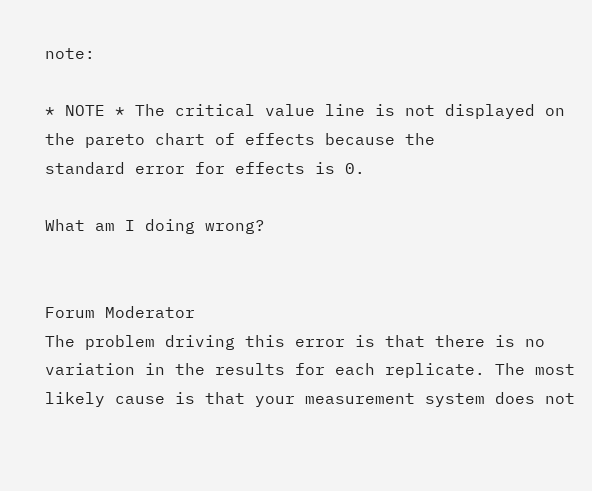note:

* NOTE * The critical value line is not displayed on the pareto chart of effects because the
standard error for effects is 0.

What am I doing wrong?


Forum Moderator
The problem driving this error is that there is no variation in the results for each replicate. The most likely cause is that your measurement system does not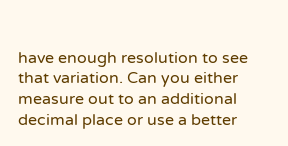have enough resolution to see that variation. Can you either measure out to an additional decimal place or use a better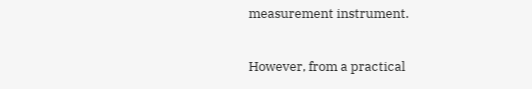measurement instrument.

However, from a practical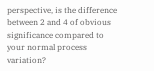perspective, is the difference between 2 and 4 of obvious significance compared to your normal process variation?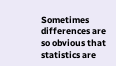Sometimes differences are so obvious that statistics are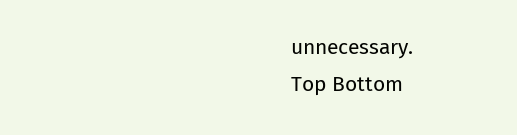unnecessary.
Top Bottom